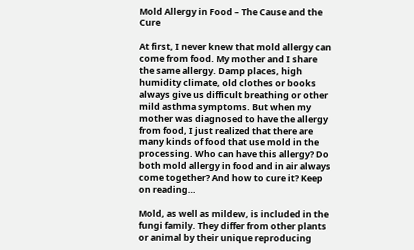Mold Allergy in Food – The Cause and the Cure

At first, I never knew that mold allergy can come from food. My mother and I share the same allergy. Damp places, high humidity climate, old clothes or books always give us difficult breathing or other mild asthma symptoms. But when my mother was diagnosed to have the allergy from food, I just realized that there are many kinds of food that use mold in the processing. Who can have this allergy? Do both mold allergy in food and in air always come together? And how to cure it? Keep on reading…

Mold, as well as mildew, is included in the fungi family. They differ from other plants or animal by their unique reproducing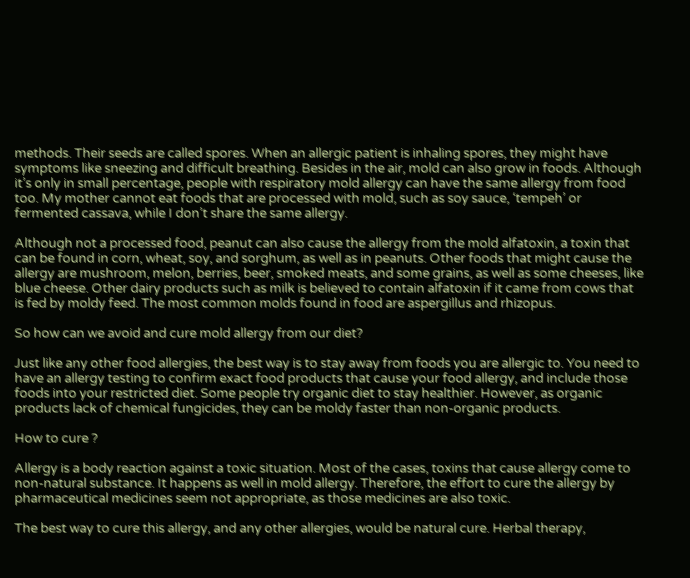methods. Their seeds are called spores. When an allergic patient is inhaling spores, they might have symptoms like sneezing and difficult breathing. Besides in the air, mold can also grow in foods. Although it’s only in small percentage, people with respiratory mold allergy can have the same allergy from food too. My mother cannot eat foods that are processed with mold, such as soy sauce, ‘tempeh’ or fermented cassava, while I don’t share the same allergy.

Although not a processed food, peanut can also cause the allergy from the mold alfatoxin, a toxin that can be found in corn, wheat, soy, and sorghum, as well as in peanuts. Other foods that might cause the allergy are mushroom, melon, berries, beer, smoked meats, and some grains, as well as some cheeses, like blue cheese. Other dairy products such as milk is believed to contain alfatoxin if it came from cows that is fed by moldy feed. The most common molds found in food are aspergillus and rhizopus.

So how can we avoid and cure mold allergy from our diet?

Just like any other food allergies, the best way is to stay away from foods you are allergic to. You need to have an allergy testing to confirm exact food products that cause your food allergy, and include those foods into your restricted diet. Some people try organic diet to stay healthier. However, as organic products lack of chemical fungicides, they can be moldy faster than non-organic products.

How to cure ?

Allergy is a body reaction against a toxic situation. Most of the cases, toxins that cause allergy come to non-natural substance. It happens as well in mold allergy. Therefore, the effort to cure the allergy by pharmaceutical medicines seem not appropriate, as those medicines are also toxic.

The best way to cure this allergy, and any other allergies, would be natural cure. Herbal therapy,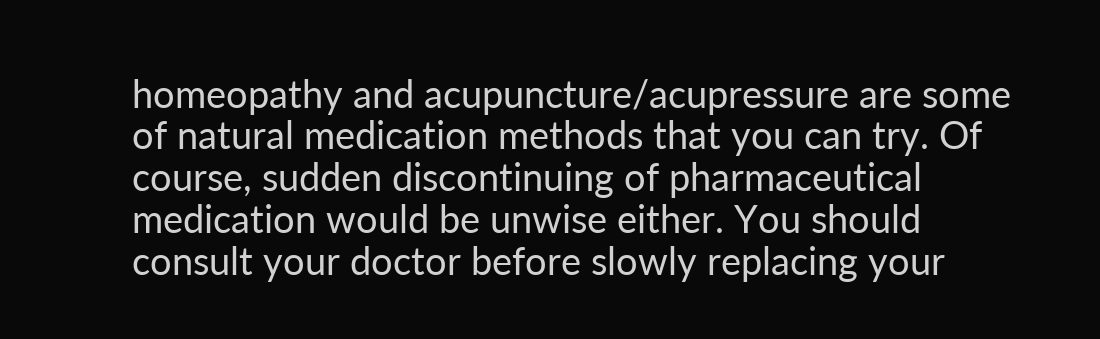homeopathy and acupuncture/acupressure are some of natural medication methods that you can try. Of course, sudden discontinuing of pharmaceutical medication would be unwise either. You should consult your doctor before slowly replacing your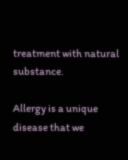treatment with natural substance.

Allergy is a unique disease that we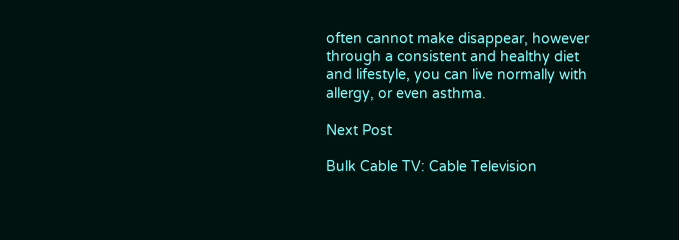often cannot make disappear, however through a consistent and healthy diet and lifestyle, you can live normally with allergy, or even asthma.

Next Post

Bulk Cable TV: Cable Television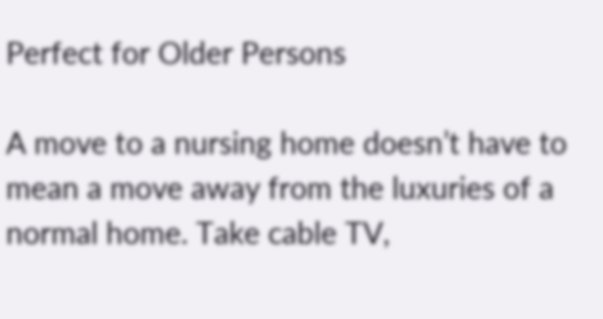Perfect for Older Persons

A move to a nursing home doesn’t have to mean a move away from the luxuries of a normal home. Take cable TV,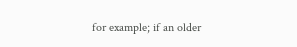for example; if an older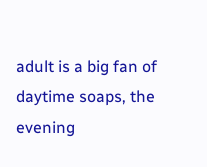adult is a big fan of daytime soaps, the evening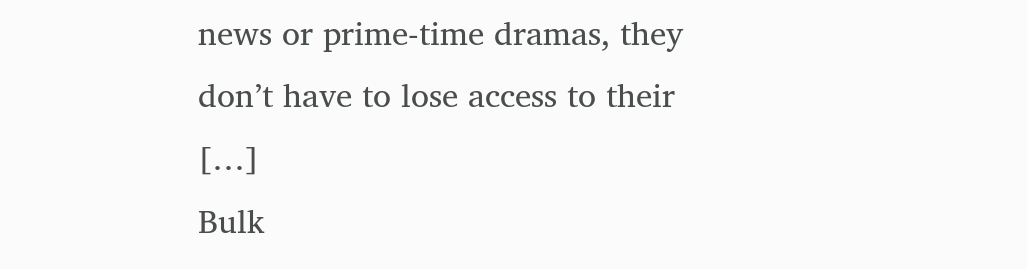news or prime-time dramas, they don’t have to lose access to their […]
Bulk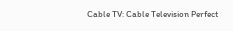Cable TV: Cable Television Perfect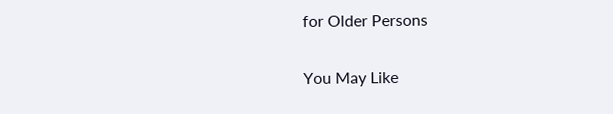for Older Persons

You May Like